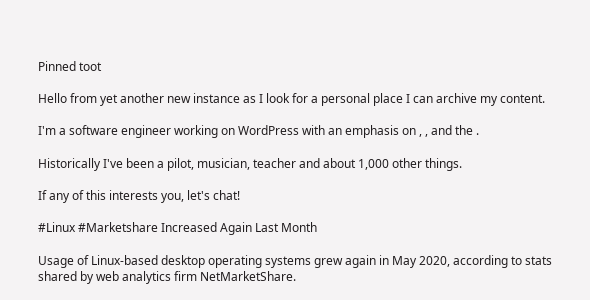Pinned toot

Hello from yet another new instance as I look for a personal place I can archive my content.

I'm a software engineer working on WordPress with an emphasis on , , and the .

Historically I've been a pilot, musician, teacher and about 1,000 other things.

If any of this interests you, let's chat!

#Linux #Marketshare Increased Again Last Month

Usage of Linux-based desktop operating systems grew again in May 2020, according to stats shared by web analytics firm NetMarketShare.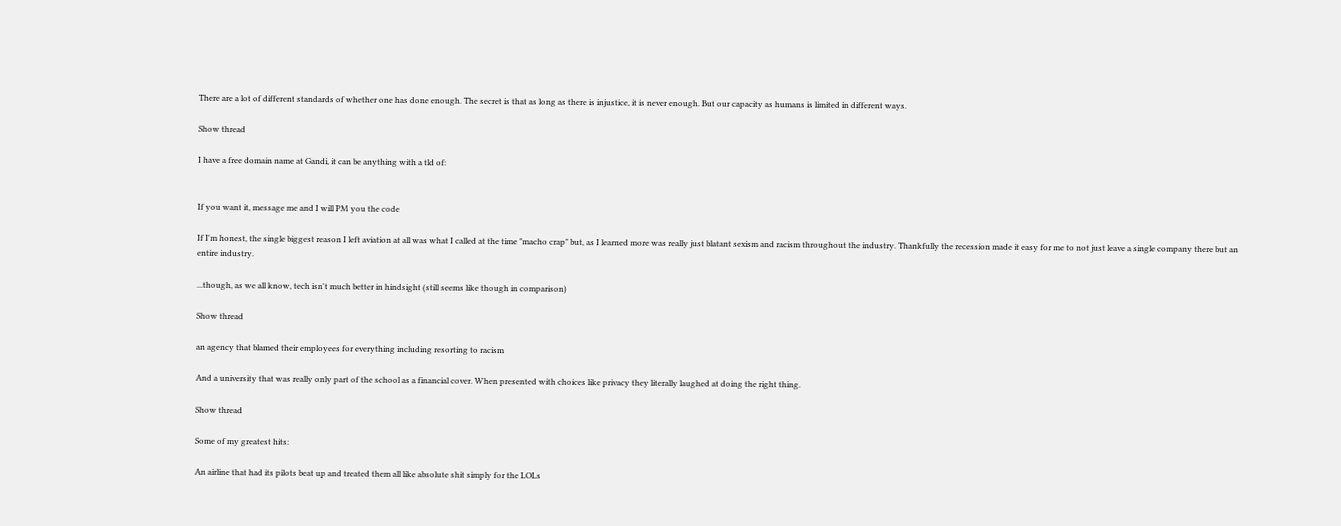There are a lot of different standards of whether one has done enough. The secret is that as long as there is injustice, it is never enough. But our capacity as humans is limited in different ways.

Show thread

I have a free domain name at Gandi, it can be anything with a tld of:


If you want it, message me and I will PM you the code

If I'm honest, the single biggest reason I left aviation at all was what I called at the time "macho crap" but, as I learned more was really just blatant sexism and racism throughout the industry. Thankfully the recession made it easy for me to not just leave a single company there but an entire industry.

...though, as we all know, tech isn't much better in hindsight (still seems like though in comparison)

Show thread

an agency that blamed their employees for everything including resorting to racism

And a university that was really only part of the school as a financial cover. When presented with choices like privacy they literally laughed at doing the right thing.

Show thread

Some of my greatest hits:

An airline that had its pilots beat up and treated them all like absolute shit simply for the LOLs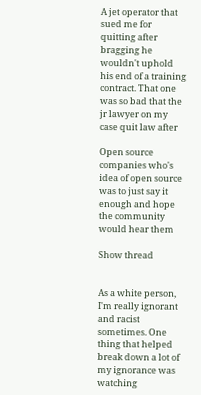A jet operator that sued me for quitting after bragging he wouldn't uphold his end of a training contract. That one was so bad that the jr lawyer on my case quit law after

Open source companies who's idea of open source was to just say it enough and hope the community would hear them

Show thread


As a white person, I'm really ignorant and racist sometimes. One thing that helped break down a lot of my ignorance was watching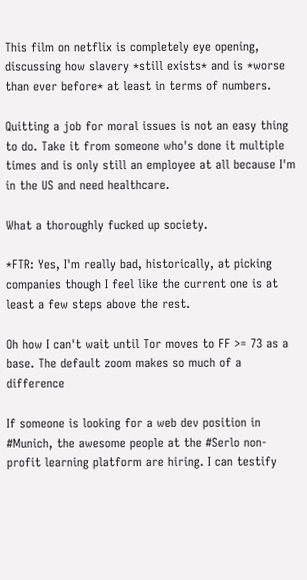This film on netflix is completely eye opening, discussing how slavery *still exists* and is *worse than ever before* at least in terms of numbers.

Quitting a job for moral issues is not an easy thing to do. Take it from someone who's done it multiple times and is only still an employee at all because I'm in the US and need healthcare.

What a thoroughly fucked up society.

*FTR: Yes, I'm really bad, historically, at picking companies though I feel like the current one is at least a few steps above the rest.

Oh how I can't wait until Tor moves to FF >= 73 as a base. The default zoom makes so much of a difference

If someone is looking for a web dev position in #Munich, the awesome people at the #Serlo non-profit learning platform are hiring. I can testify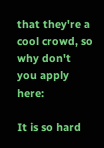that they're a cool crowd, so why don't you apply here:

It is so hard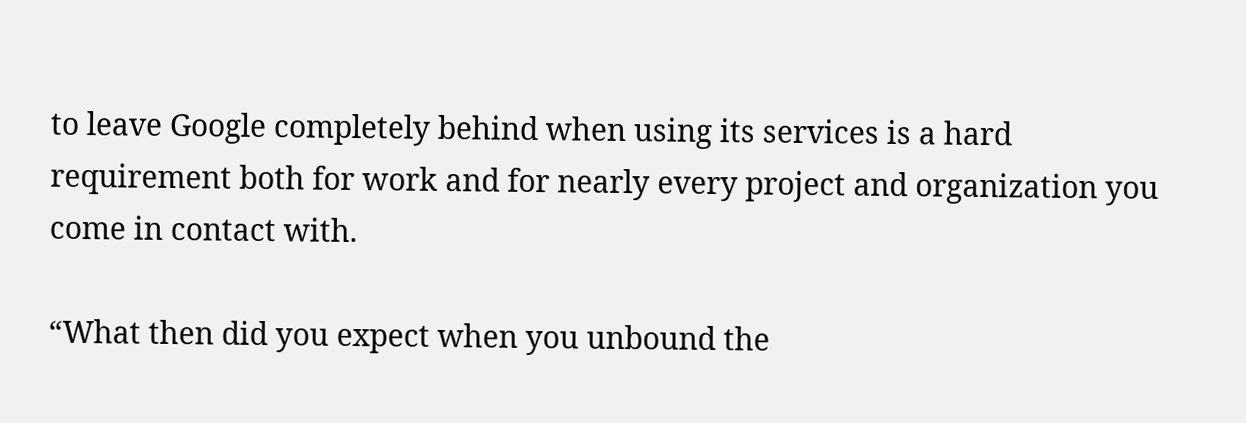to leave Google completely behind when using its services is a hard requirement both for work and for nearly every project and organization you come in contact with.

“What then did you expect when you unbound the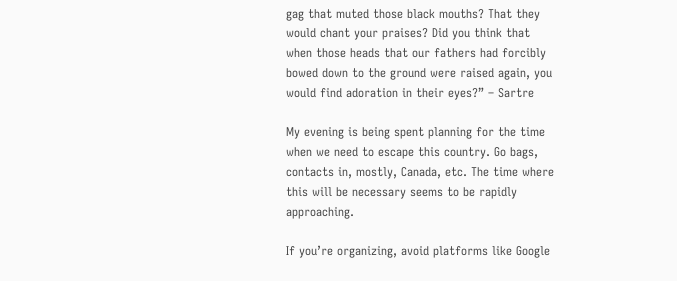gag that muted those black mouths? That they would chant your praises? Did you think that when those heads that our fathers had forcibly bowed down to the ground were raised again, you would find adoration in their eyes?” – Sartre

My evening is being spent planning for the time when we need to escape this country. Go bags, contacts in, mostly, Canada, etc. The time where this will be necessary seems to be rapidly approaching.

If you’re organizing, avoid platforms like Google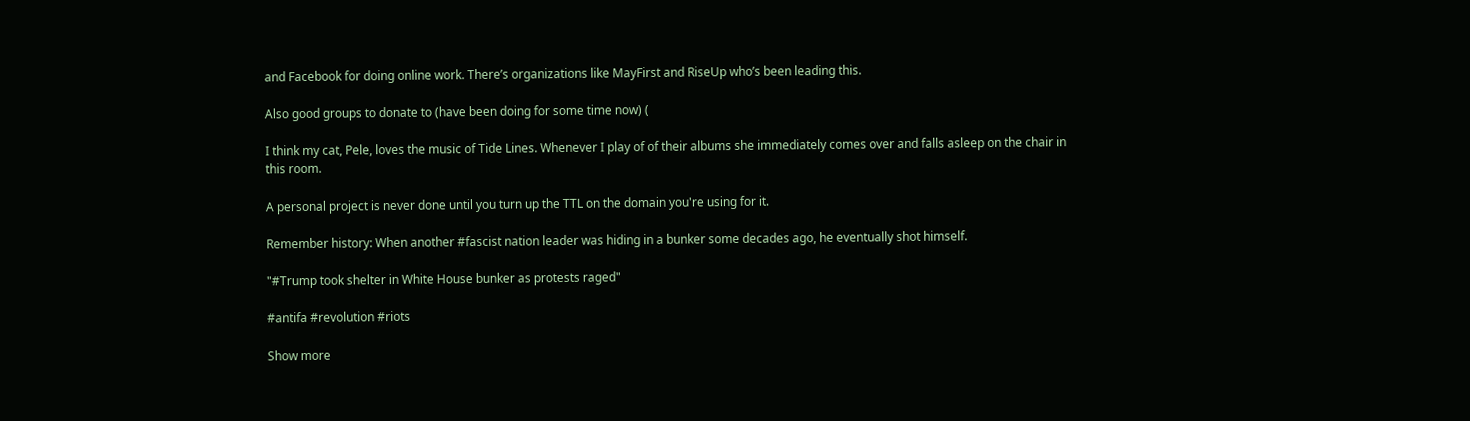and Facebook for doing online work. There’s organizations like MayFirst and RiseUp who’s been leading this.

Also good groups to donate to (have been doing for some time now) (

I think my cat, Pele, loves the music of Tide Lines. Whenever I play of of their albums she immediately comes over and falls asleep on the chair in this room.

A personal project is never done until you turn up the TTL on the domain you're using for it.

Remember history: When another #fascist nation leader was hiding in a bunker some decades ago, he eventually shot himself.

"#Trump took shelter in White House bunker as protests raged"

#antifa #revolution #riots

Show more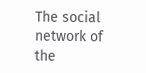The social network of the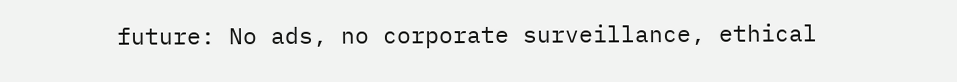future: No ads, no corporate surveillance, ethical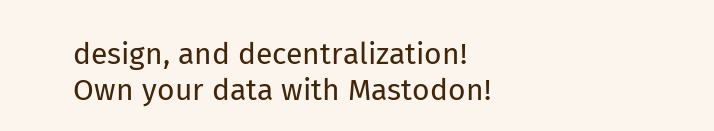design, and decentralization! Own your data with Mastodon!